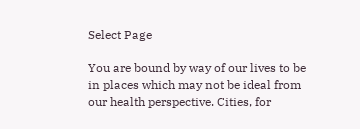Select Page

You are bound by way of our lives to be in places which may not be ideal from our health perspective. Cities, for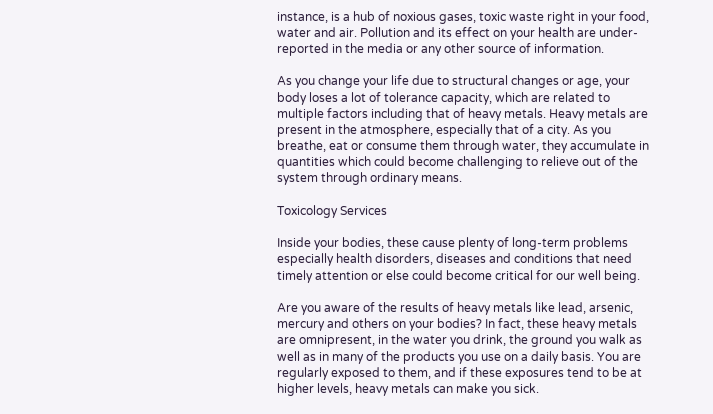instance, is a hub of noxious gases, toxic waste right in your food, water and air. Pollution and its effect on your health are under-reported in the media or any other source of information.

As you change your life due to structural changes or age, your body loses a lot of tolerance capacity, which are related to multiple factors including that of heavy metals. Heavy metals are present in the atmosphere, especially that of a city. As you breathe, eat or consume them through water, they accumulate in quantities which could become challenging to relieve out of the system through ordinary means.

Toxicology Services

Inside your bodies, these cause plenty of long-term problems especially health disorders, diseases and conditions that need timely attention or else could become critical for our well being.

Are you aware of the results of heavy metals like lead, arsenic, mercury and others on your bodies? In fact, these heavy metals are omnipresent, in the water you drink, the ground you walk as well as in many of the products you use on a daily basis. You are regularly exposed to them, and if these exposures tend to be at higher levels, heavy metals can make you sick.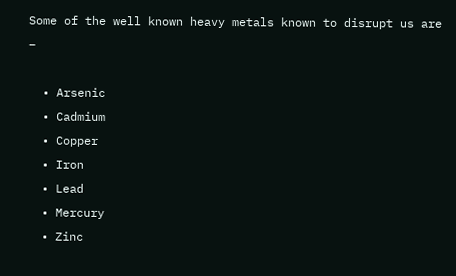Some of the well known heavy metals known to disrupt us are –

  • Arsenic
  • Cadmium
  • Copper
  • Iron
  • Lead
  • Mercury
  • Zinc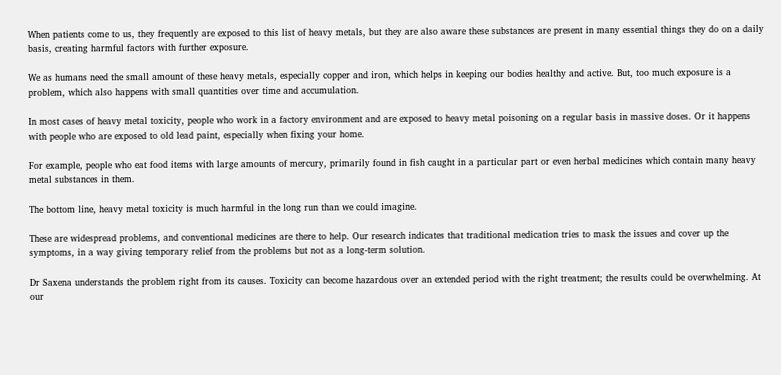When patients come to us, they frequently are exposed to this list of heavy metals, but they are also aware these substances are present in many essential things they do on a daily basis, creating harmful factors with further exposure.

We as humans need the small amount of these heavy metals, especially copper and iron, which helps in keeping our bodies healthy and active. But, too much exposure is a problem, which also happens with small quantities over time and accumulation.

In most cases of heavy metal toxicity, people who work in a factory environment and are exposed to heavy metal poisoning on a regular basis in massive doses. Or it happens with people who are exposed to old lead paint, especially when fixing your home.

For example, people who eat food items with large amounts of mercury, primarily found in fish caught in a particular part or even herbal medicines which contain many heavy metal substances in them.

The bottom line, heavy metal toxicity is much harmful in the long run than we could imagine.

These are widespread problems, and conventional medicines are there to help. Our research indicates that traditional medication tries to mask the issues and cover up the symptoms, in a way giving temporary relief from the problems but not as a long-term solution.

Dr Saxena understands the problem right from its causes. Toxicity can become hazardous over an extended period with the right treatment; the results could be overwhelming. At our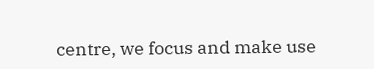centre, we focus and make use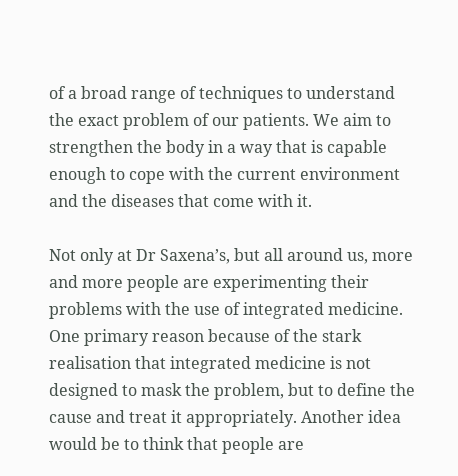of a broad range of techniques to understand the exact problem of our patients. We aim to strengthen the body in a way that is capable enough to cope with the current environment and the diseases that come with it.

Not only at Dr Saxena’s, but all around us, more and more people are experimenting their problems with the use of integrated medicine. One primary reason because of the stark realisation that integrated medicine is not designed to mask the problem, but to define the cause and treat it appropriately. Another idea would be to think that people are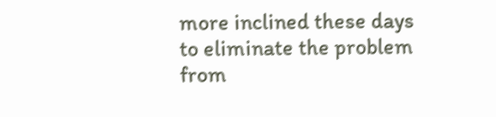more inclined these days to eliminate the problem from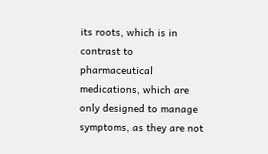its roots, which is in contrast to pharmaceutical medications, which are only designed to manage symptoms, as they are not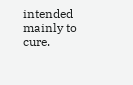intended mainly to cure.